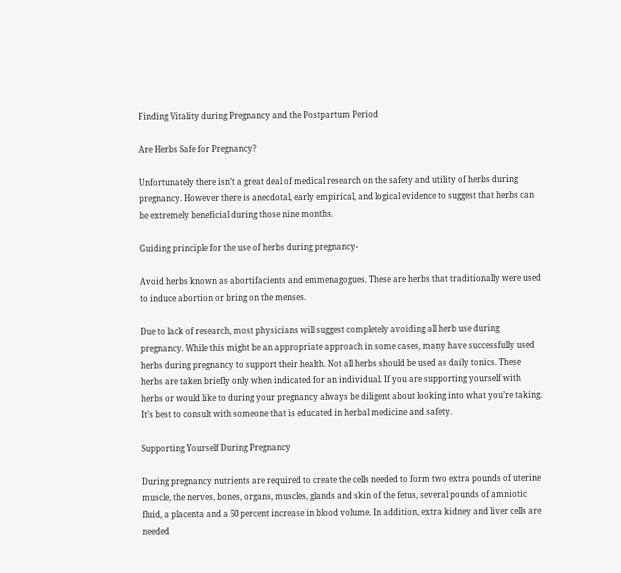Finding Vitality during Pregnancy and the Postpartum Period

Are Herbs Safe for Pregnancy?

Unfortunately there isn’t a great deal of medical research on the safety and utility of herbs during pregnancy. However there is anecdotal, early empirical, and logical evidence to suggest that herbs can be extremely beneficial during those nine months.

Guiding principle for the use of herbs during pregnancy-

Avoid herbs known as abortifacients and emmenagogues. These are herbs that traditionally were used to induce abortion or bring on the menses.

Due to lack of research, most physicians will suggest completely avoiding all herb use during pregnancy. While this might be an appropriate approach in some cases, many have successfully used herbs during pregnancy to support their health. Not all herbs should be used as daily tonics. These herbs are taken briefly only when indicated for an individual. If you are supporting yourself with herbs or would like to during your pregnancy always be diligent about looking into what you’re taking. It’s best to consult with someone that is educated in herbal medicine and safety.

Supporting Yourself During Pregnancy

During pregnancy nutrients are required to create the cells needed to form two extra pounds of uterine muscle, the nerves, bones, organs, muscles, glands and skin of the fetus, several pounds of amniotic fluid, a placenta and a 50 percent increase in blood volume. In addition, extra kidney and liver cells are needed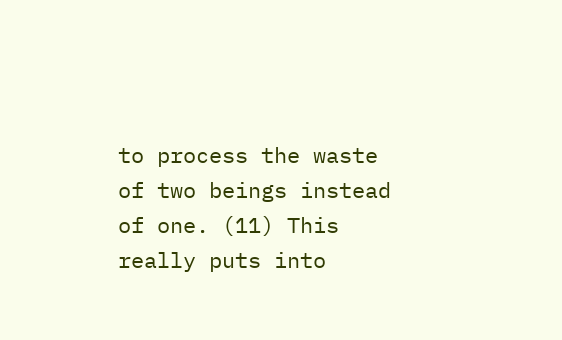to process the waste of two beings instead of one. (11) This really puts into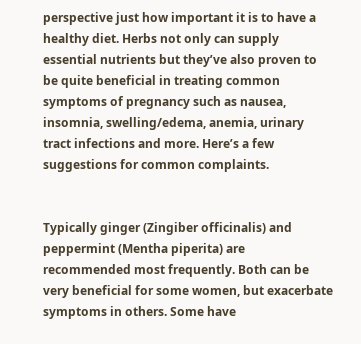perspective just how important it is to have a healthy diet. Herbs not only can supply essential nutrients but they’ve also proven to be quite beneficial in treating common symptoms of pregnancy such as nausea, insomnia, swelling/edema, anemia, urinary tract infections and more. Here’s a few suggestions for common complaints.


Typically ginger (Zingiber officinalis) and peppermint (Mentha piperita) are recommended most frequently. Both can be very beneficial for some women, but exacerbate symptoms in others. Some have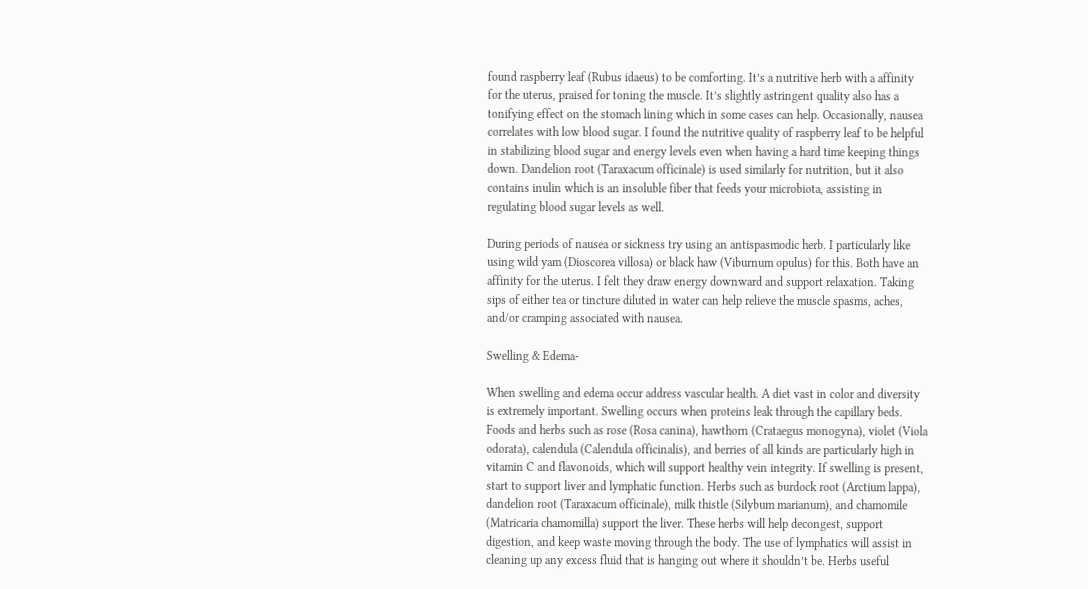found raspberry leaf (Rubus idaeus) to be comforting. It’s a nutritive herb with a affinity for the uterus, praised for toning the muscle. It’s slightly astringent quality also has a tonifying effect on the stomach lining which in some cases can help. Occasionally, nausea correlates with low blood sugar. I found the nutritive quality of raspberry leaf to be helpful in stabilizing blood sugar and energy levels even when having a hard time keeping things down. Dandelion root (Taraxacum officinale) is used similarly for nutrition, but it also contains inulin which is an insoluble fiber that feeds your microbiota, assisting in regulating blood sugar levels as well.

During periods of nausea or sickness try using an antispasmodic herb. I particularly like using wild yam (Dioscorea villosa) or black haw (Viburnum opulus) for this. Both have an affinity for the uterus. I felt they draw energy downward and support relaxation. Taking sips of either tea or tincture diluted in water can help relieve the muscle spasms, aches, and/or cramping associated with nausea.

Swelling & Edema-

When swelling and edema occur address vascular health. A diet vast in color and diversity is extremely important. Swelling occurs when proteins leak through the capillary beds. Foods and herbs such as rose (Rosa canina), hawthorn (Crataegus monogyna), violet (Viola odorata), calendula (Calendula officinalis), and berries of all kinds are particularly high in vitamin C and flavonoids, which will support healthy vein integrity. If swelling is present, start to support liver and lymphatic function. Herbs such as burdock root (Arctium lappa), dandelion root (Taraxacum officinale), milk thistle (Silybum marianum), and chamomile (Matricaria chamomilla) support the liver. These herbs will help decongest, support digestion, and keep waste moving through the body. The use of lymphatics will assist in cleaning up any excess fluid that is hanging out where it shouldn’t be. Herbs useful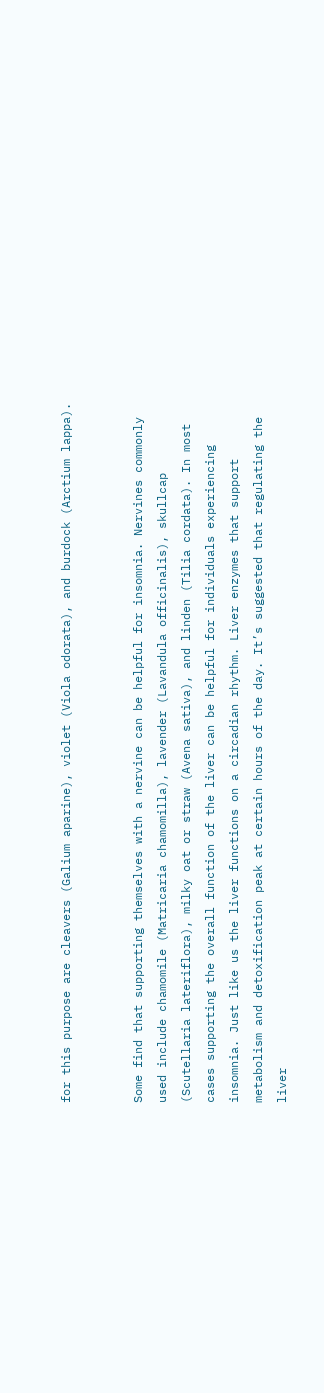for this purpose are cleavers (Galium aparine), violet (Viola odorata), and burdock (Arctium lappa).


Some find that supporting themselves with a nervine can be helpful for insomnia. Nervines commonly used include chamomile (Matricaria chamomilla), lavender (Lavandula officinalis), skullcap (Scutellaria lateriflora), milky oat or straw (Avena sativa), and linden (Tilia cordata). In most cases supporting the overall function of the liver can be helpful for individuals experiencing insomnia. Just like us the liver functions on a circadian rhythm. Liver enzymes that support metabolism and detoxification peak at certain hours of the day. It’s suggested that regulating the liver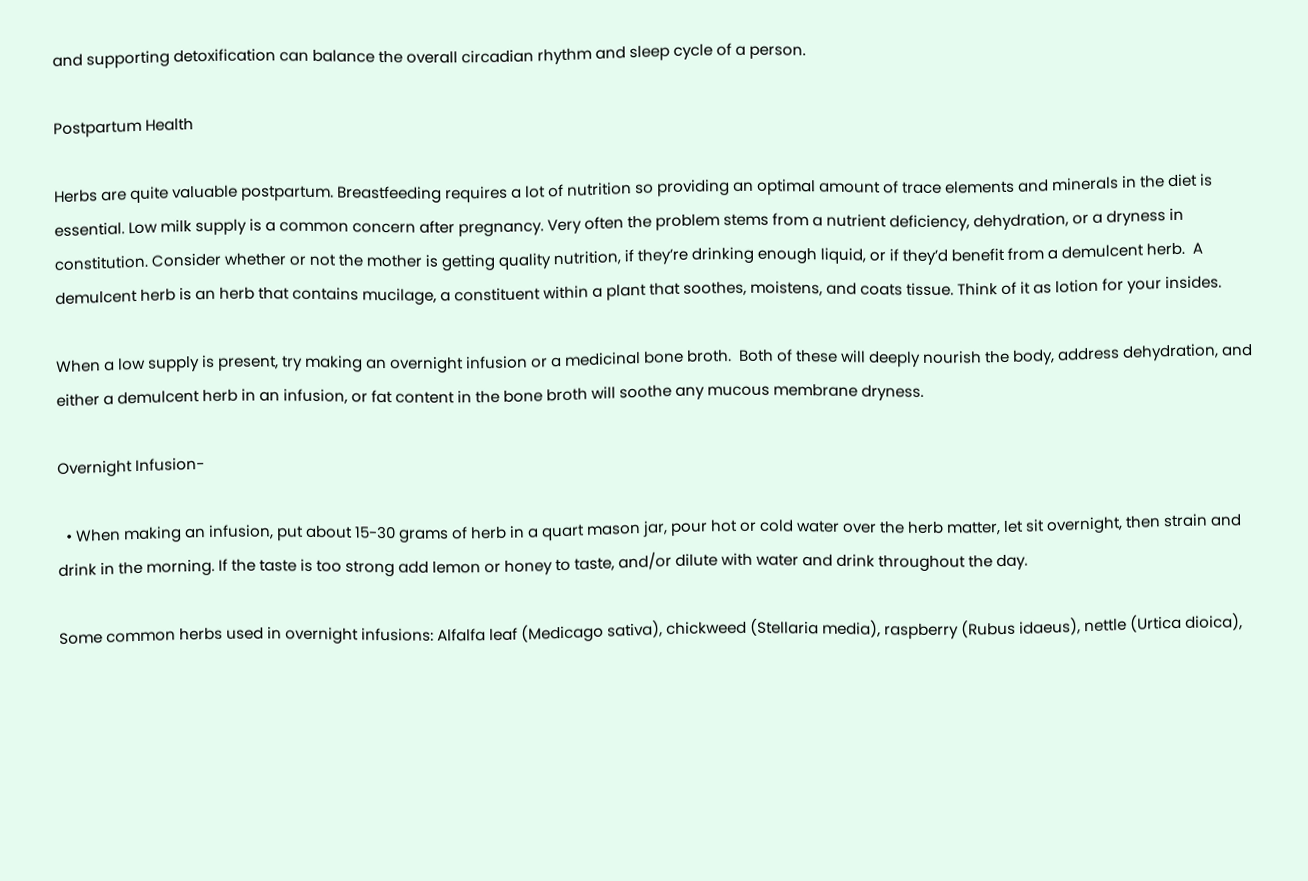and supporting detoxification can balance the overall circadian rhythm and sleep cycle of a person.

Postpartum Health

Herbs are quite valuable postpartum. Breastfeeding requires a lot of nutrition so providing an optimal amount of trace elements and minerals in the diet is essential. Low milk supply is a common concern after pregnancy. Very often the problem stems from a nutrient deficiency, dehydration, or a dryness in constitution. Consider whether or not the mother is getting quality nutrition, if they’re drinking enough liquid, or if they’d benefit from a demulcent herb.  A demulcent herb is an herb that contains mucilage, a constituent within a plant that soothes, moistens, and coats tissue. Think of it as lotion for your insides.

When a low supply is present, try making an overnight infusion or a medicinal bone broth.  Both of these will deeply nourish the body, address dehydration, and either a demulcent herb in an infusion, or fat content in the bone broth will soothe any mucous membrane dryness.

Overnight Infusion-

  • When making an infusion, put about 15-30 grams of herb in a quart mason jar, pour hot or cold water over the herb matter, let sit overnight, then strain and drink in the morning. If the taste is too strong add lemon or honey to taste, and/or dilute with water and drink throughout the day.

Some common herbs used in overnight infusions: Alfalfa leaf (Medicago sativa), chickweed (Stellaria media), raspberry (Rubus idaeus), nettle (Urtica dioica),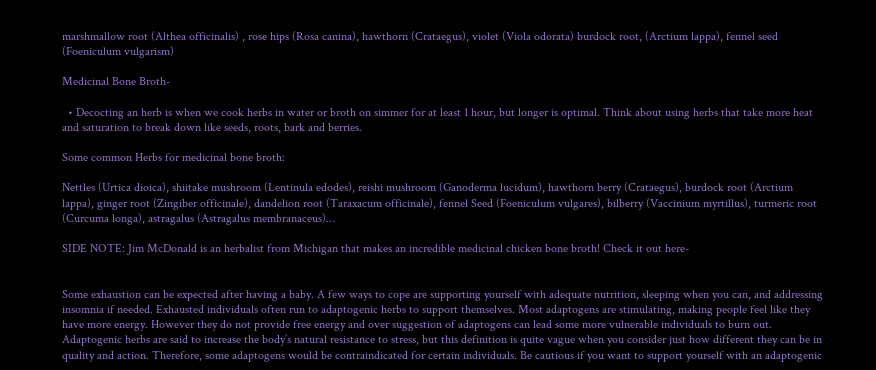marshmallow root (Althea officinalis) , rose hips (Rosa canina), hawthorn (Crataegus), violet (Viola odorata) burdock root, (Arctium lappa), fennel seed (Foeniculum vulgarism)

Medicinal Bone Broth-

  • Decocting an herb is when we cook herbs in water or broth on simmer for at least 1 hour, but longer is optimal. Think about using herbs that take more heat and saturation to break down like seeds, roots, bark and berries.

Some common Herbs for medicinal bone broth:

Nettles (Urtica dioica), shiitake mushroom (Lentinula edodes), reishi mushroom (Ganoderma lucidum), hawthorn berry (Crataegus), burdock root (Arctium lappa), ginger root (Zingiber officinale), dandelion root (Taraxacum officinale), fennel Seed (Foeniculum vulgares), bilberry (Vaccinium myrtillus), turmeric root (Curcuma longa), astragalus (Astragalus membranaceus)…

SIDE NOTE: Jim McDonald is an herbalist from Michigan that makes an incredible medicinal chicken bone broth! Check it out here-


Some exhaustion can be expected after having a baby. A few ways to cope are supporting yourself with adequate nutrition, sleeping when you can, and addressing insomnia if needed. Exhausted individuals often run to adaptogenic herbs to support themselves. Most adaptogens are stimulating, making people feel like they have more energy. However they do not provide free energy and over suggestion of adaptogens can lead some more vulnerable individuals to burn out. Adaptogenic herbs are said to increase the body’s natural resistance to stress, but this definition is quite vague when you consider just how different they can be in quality and action. Therefore, some adaptogens would be contraindicated for certain individuals. Be cautious if you want to support yourself with an adaptogenic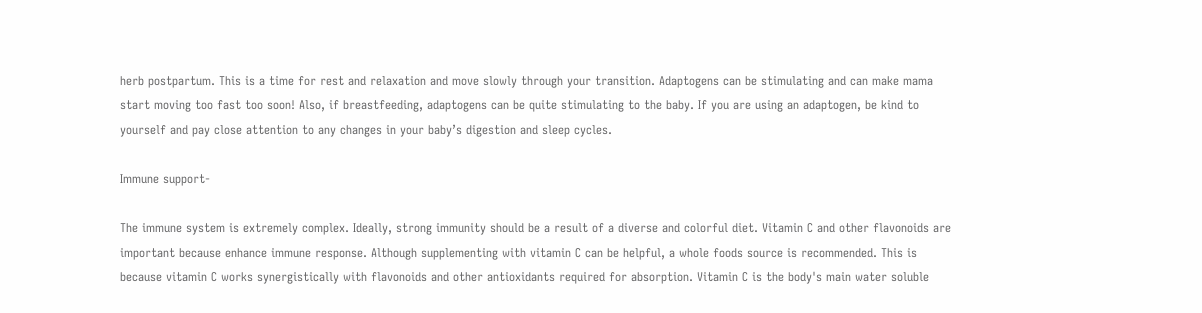herb postpartum. This is a time for rest and relaxation and move slowly through your transition. Adaptogens can be stimulating and can make mama start moving too fast too soon! Also, if breastfeeding, adaptogens can be quite stimulating to the baby. If you are using an adaptogen, be kind to yourself and pay close attention to any changes in your baby’s digestion and sleep cycles.

Immune support-

The immune system is extremely complex. Ideally, strong immunity should be a result of a diverse and colorful diet. Vitamin C and other flavonoids are important because enhance immune response. Although supplementing with vitamin C can be helpful, a whole foods source is recommended. This is because vitamin C works synergistically with flavonoids and other antioxidants required for absorption. Vitamin C is the body's main water soluble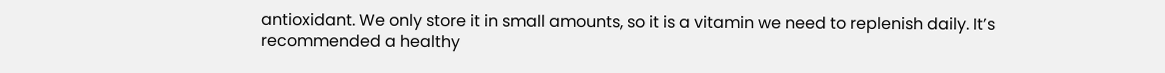antioxidant. We only store it in small amounts, so it is a vitamin we need to replenish daily. It’s recommended a healthy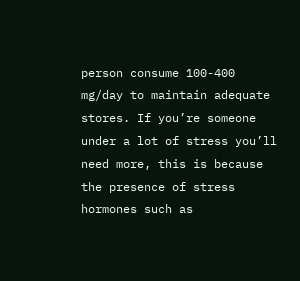person consume 100-400 mg/day to maintain adequate stores. If you’re someone under a lot of stress you’ll need more, this is because the presence of stress hormones such as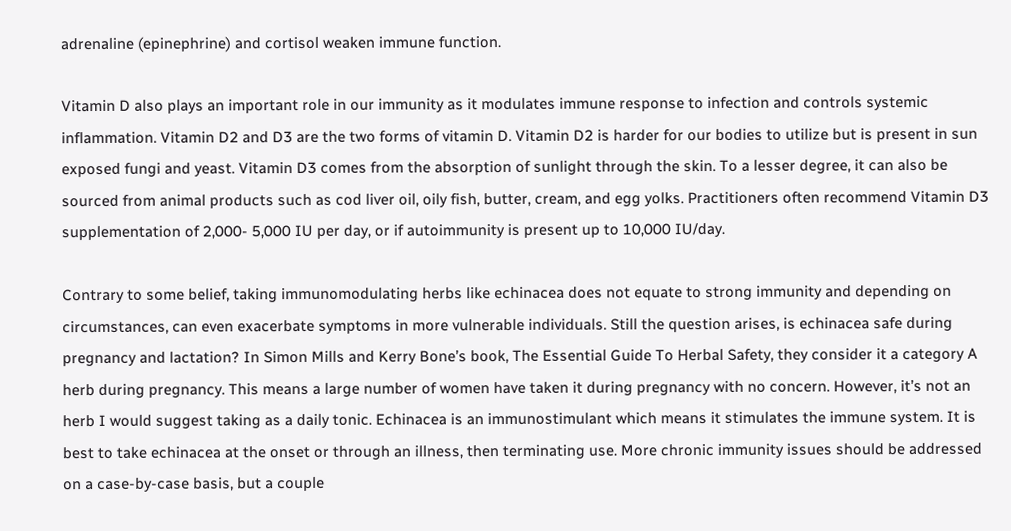adrenaline (epinephrine) and cortisol weaken immune function.

Vitamin D also plays an important role in our immunity as it modulates immune response to infection and controls systemic inflammation. Vitamin D2 and D3 are the two forms of vitamin D. Vitamin D2 is harder for our bodies to utilize but is present in sun exposed fungi and yeast. Vitamin D3 comes from the absorption of sunlight through the skin. To a lesser degree, it can also be sourced from animal products such as cod liver oil, oily fish, butter, cream, and egg yolks. Practitioners often recommend Vitamin D3 supplementation of 2,000- 5,000 IU per day, or if autoimmunity is present up to 10,000 IU/day.

Contrary to some belief, taking immunomodulating herbs like echinacea does not equate to strong immunity and depending on circumstances, can even exacerbate symptoms in more vulnerable individuals. Still the question arises, is echinacea safe during pregnancy and lactation? In Simon Mills and Kerry Bone’s book, The Essential Guide To Herbal Safety, they consider it a category A herb during pregnancy. This means a large number of women have taken it during pregnancy with no concern. However, it’s not an herb I would suggest taking as a daily tonic. Echinacea is an immunostimulant which means it stimulates the immune system. It is best to take echinacea at the onset or through an illness, then terminating use. More chronic immunity issues should be addressed on a case-by-case basis, but a couple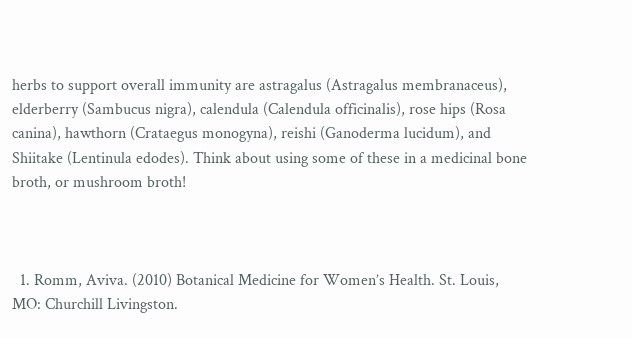herbs to support overall immunity are astragalus (Astragalus membranaceus), elderberry (Sambucus nigra), calendula (Calendula officinalis), rose hips (Rosa canina), hawthorn (Crataegus monogyna), reishi (Ganoderma lucidum), and Shiitake (Lentinula edodes). Think about using some of these in a medicinal bone broth, or mushroom broth!



  1. Romm, Aviva. (2010) Botanical Medicine for Women’s Health. St. Louis, MO: Churchill Livingston.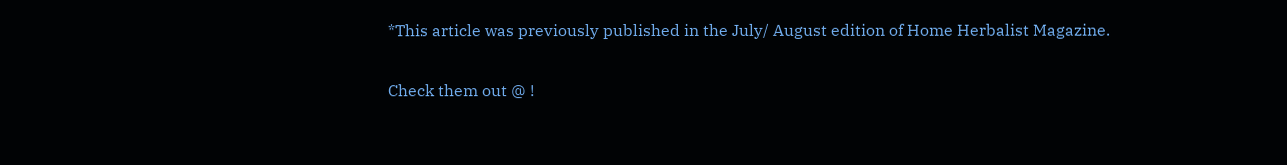*This article was previously published in the July/ August edition of Home Herbalist Magazine.

Check them out @ !